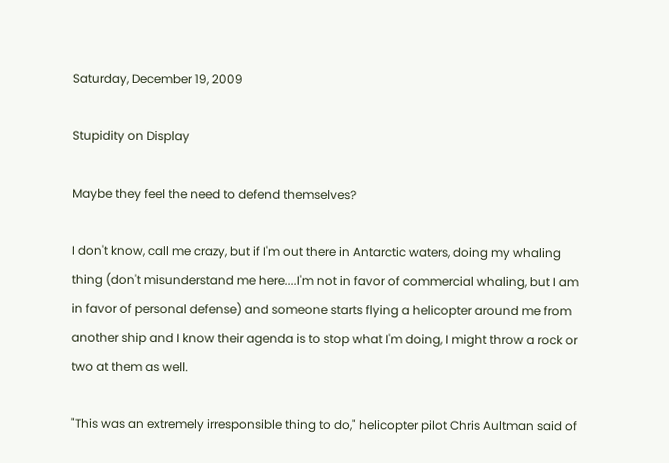Saturday, December 19, 2009

Stupidity on Display

Maybe they feel the need to defend themselves?

I don't know, call me crazy, but if I'm out there in Antarctic waters, doing my whaling thing (don't misunderstand me here....I'm not in favor of commercial whaling, but I am in favor of personal defense) and someone starts flying a helicopter around me from another ship and I know their agenda is to stop what I'm doing, I might throw a rock or two at them as well.

"This was an extremely irresponsible thing to do," helicopter pilot Chris Aultman said of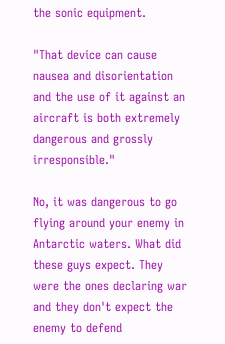the sonic equipment.

"That device can cause nausea and disorientation and the use of it against an aircraft is both extremely dangerous and grossly irresponsible."

No, it was dangerous to go flying around your enemy in Antarctic waters. What did these guys expect. They were the ones declaring war and they don't expect the enemy to defend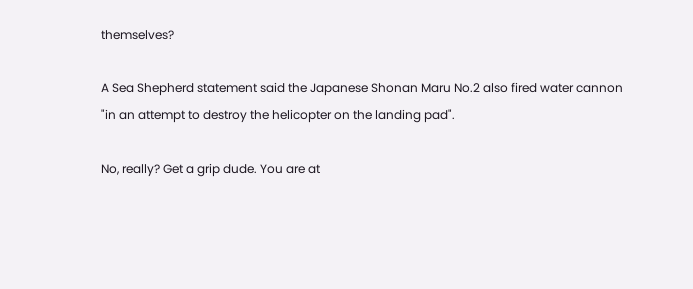themselves?

A Sea Shepherd statement said the Japanese Shonan Maru No.2 also fired water cannon "in an attempt to destroy the helicopter on the landing pad".

No, really? Get a grip dude. You are at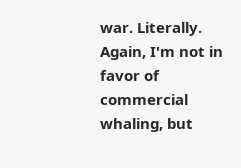war. Literally. Again, I'm not in favor of commercial whaling, but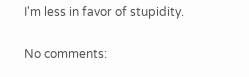I'm less in favor of stupidity.

No comments: